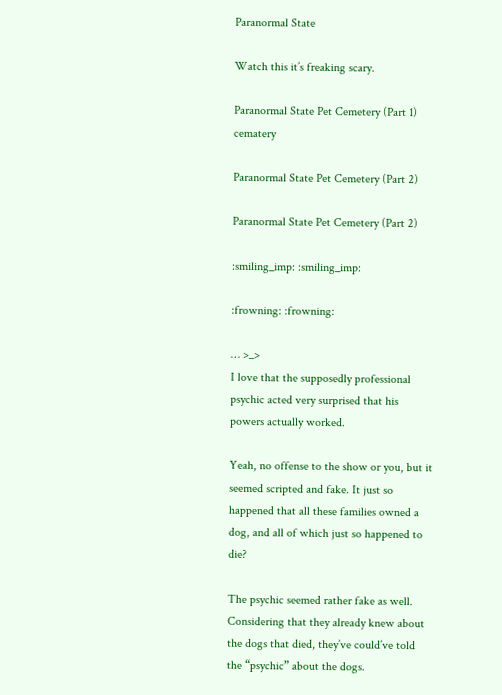Paranormal State

Watch this it’s freaking scary.

Paranormal State Pet Cemetery (Part 1) cematery

Paranormal State Pet Cemetery (Part 2)

Paranormal State Pet Cemetery (Part 2)

:smiling_imp: :smiling_imp:

:frowning: :frowning:

… >_>
I love that the supposedly professional psychic acted very surprised that his powers actually worked.

Yeah, no offense to the show or you, but it seemed scripted and fake. It just so happened that all these families owned a dog, and all of which just so happened to die?

The psychic seemed rather fake as well. Considering that they already knew about the dogs that died, they’ve could’ve told the “psychic” about the dogs.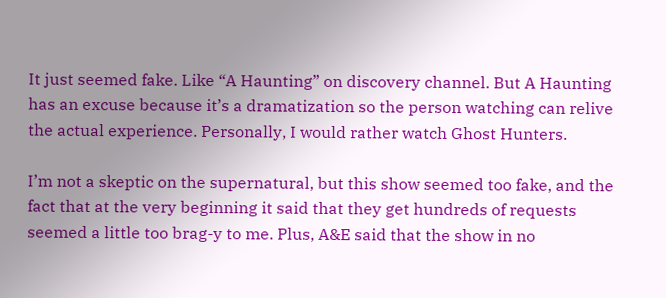It just seemed fake. Like “A Haunting” on discovery channel. But A Haunting has an excuse because it’s a dramatization so the person watching can relive the actual experience. Personally, I would rather watch Ghost Hunters.

I’m not a skeptic on the supernatural, but this show seemed too fake, and the fact that at the very beginning it said that they get hundreds of requests seemed a little too brag-y to me. Plus, A&E said that the show in no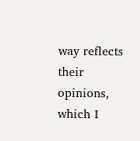way reflects their opinions, which I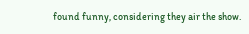found funny, considering they air the show.